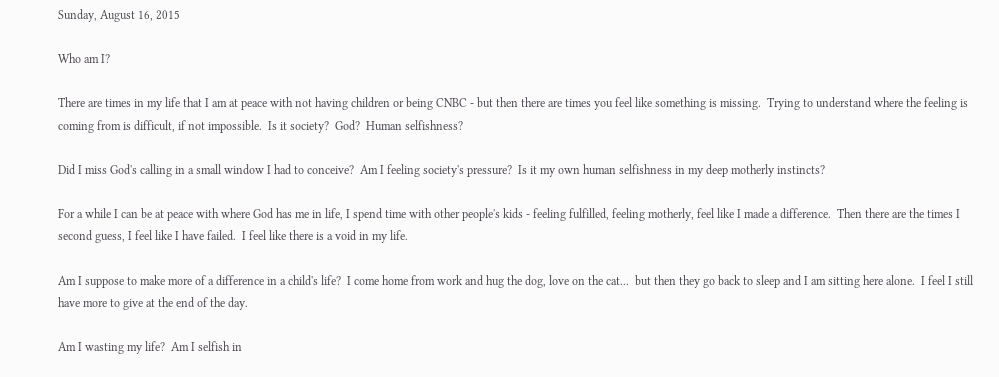Sunday, August 16, 2015

Who am I?

There are times in my life that I am at peace with not having children or being CNBC - but then there are times you feel like something is missing.  Trying to understand where the feeling is coming from is difficult, if not impossible.  Is it society?  God?  Human selfishness?

Did I miss God's calling in a small window I had to conceive?  Am I feeling society's pressure?  Is it my own human selfishness in my deep motherly instincts?

For a while I can be at peace with where God has me in life, I spend time with other people's kids - feeling fulfilled, feeling motherly, feel like I made a difference.  Then there are the times I second guess, I feel like I have failed.  I feel like there is a void in my life.

Am I suppose to make more of a difference in a child's life?  I come home from work and hug the dog, love on the cat...  but then they go back to sleep and I am sitting here alone.  I feel I still have more to give at the end of the day.

Am I wasting my life?  Am I selfish in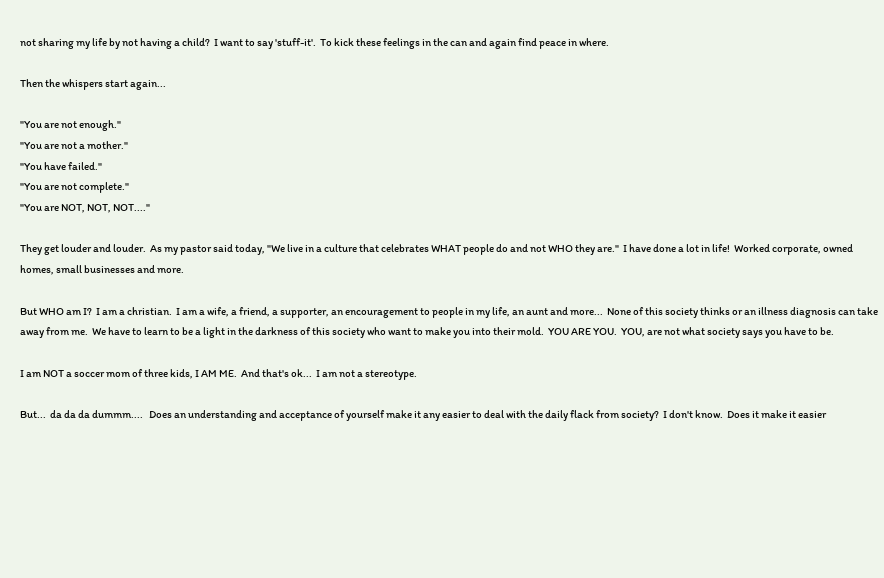not sharing my life by not having a child?  I want to say 'stuff-it'.  To kick these feelings in the can and again find peace in where.

Then the whispers start again...

"You are not enough."
"You are not a mother."
"You have failed."
"You are not complete."
"You are NOT, NOT, NOT...."

They get louder and louder.  As my pastor said today, "We live in a culture that celebrates WHAT people do and not WHO they are."  I have done a lot in life!  Worked corporate, owned homes, small businesses and more.

But WHO am I?  I am a christian.  I am a wife, a friend, a supporter, an encouragement to people in my life, an aunt and more...  None of this society thinks or an illness diagnosis can take away from me.  We have to learn to be a light in the darkness of this society who want to make you into their mold.  YOU ARE YOU.  YOU, are not what society says you have to be.

I am NOT a soccer mom of three kids, I AM ME.  And that's ok...  I am not a stereotype.

But...  da da da dummm....   Does an understanding and acceptance of yourself make it any easier to deal with the daily flack from society?  I don't know.  Does it make it easier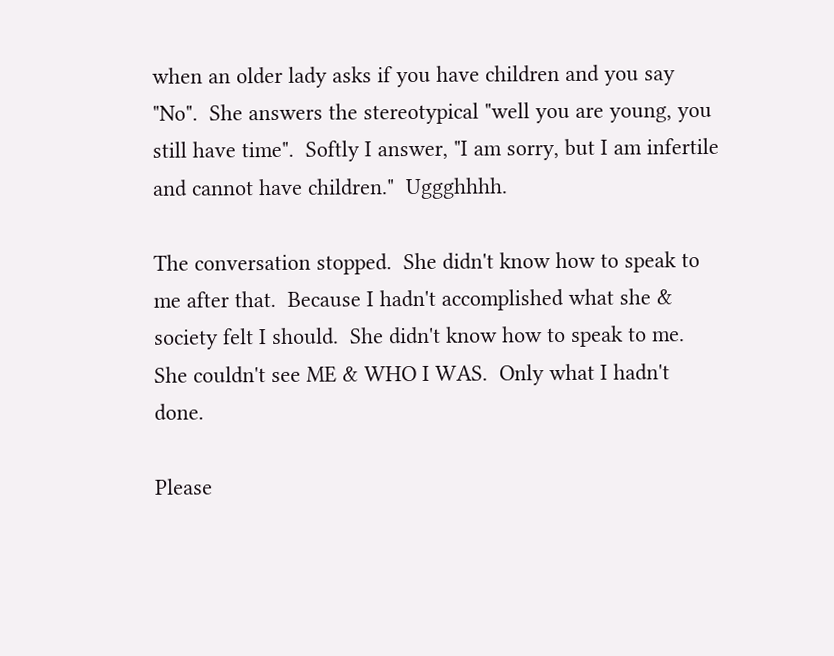when an older lady asks if you have children and you say "No".  She answers the stereotypical "well you are young, you still have time".  Softly I answer, "I am sorry, but I am infertile and cannot have children."  Uggghhhh.

The conversation stopped.  She didn't know how to speak to me after that.  Because I hadn't accomplished what she & society felt I should.  She didn't know how to speak to me.  She couldn't see ME & WHO I WAS.  Only what I hadn't done.

Please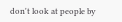don't look at people by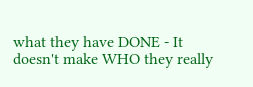what they have DONE - It doesn't make WHO they really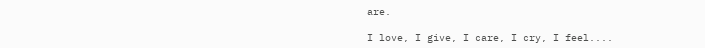are.

I love, I give, I care, I cry, I feel....